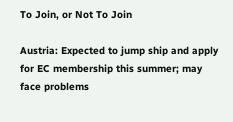To Join, or Not To Join

Austria: Expected to jump ship and apply for EC membership this summer; may face problems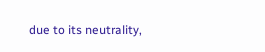due to its neutrality,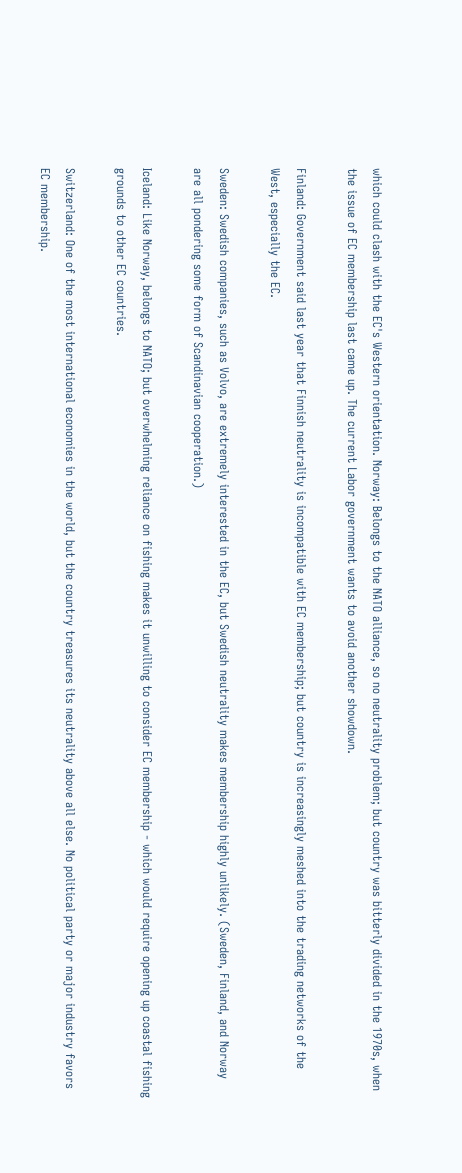which could clash with the EC's Western orientation. Norway: Belongs to the NATO alliance, so no neutrality problem; but country was bitterly divided in the 1970s, when the issue of EC membership last came up. The current Labor government wants to avoid another showdown.

Finland: Government said last year that Finnish neutrality is incompatible with EC membership; but country is increasingly meshed into the trading networks of the West, especially the EC.

Sweden: Swedish companies, such as Volvo, are extremely interested in the EC, but Swedish neutrality makes membership highly unlikely. (Sweden, Finland, and Norway are all pondering some form of Scandinavian cooperation.)

Iceland: Like Norway, belongs to NATO; but overwhelming reliance on fishing makes it unwilling to consider EC membership - which would require opening up coastal fishing grounds to other EC countries.

Switzerland: One of the most international economies in the world, but the country treasures its neutrality above all else. No political party or major industry favors EC membership.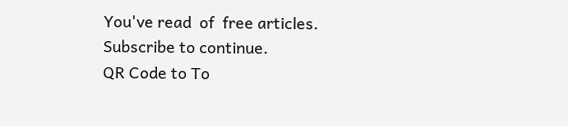You've read  of  free articles. Subscribe to continue.
QR Code to To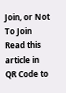Join, or Not To Join
Read this article in
QR Code to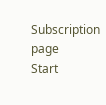Subscription page
Start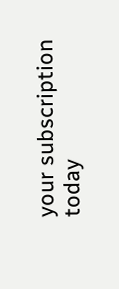your subscription today